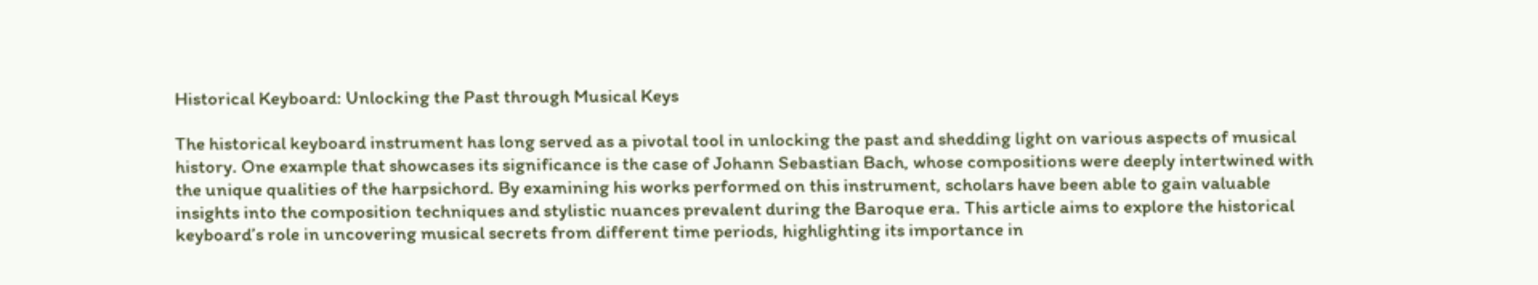Historical Keyboard: Unlocking the Past through Musical Keys

The historical keyboard instrument has long served as a pivotal tool in unlocking the past and shedding light on various aspects of musical history. One example that showcases its significance is the case of Johann Sebastian Bach, whose compositions were deeply intertwined with the unique qualities of the harpsichord. By examining his works performed on this instrument, scholars have been able to gain valuable insights into the composition techniques and stylistic nuances prevalent during the Baroque era. This article aims to explore the historical keyboard’s role in uncovering musical secrets from different time periods, highlighting its importance in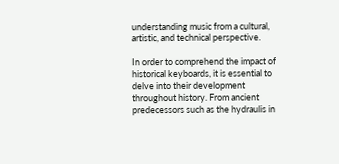understanding music from a cultural, artistic, and technical perspective.

In order to comprehend the impact of historical keyboards, it is essential to delve into their development throughout history. From ancient predecessors such as the hydraulis in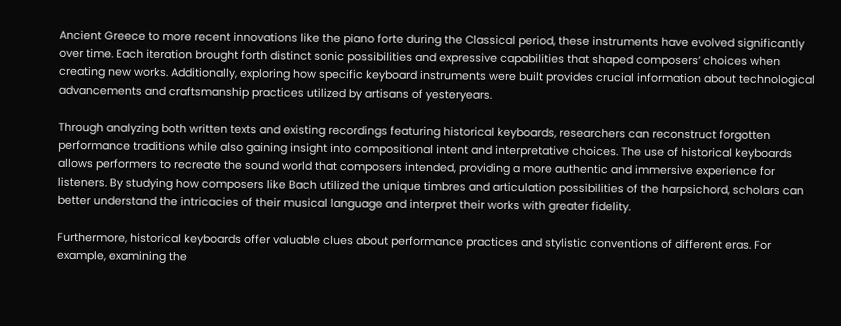Ancient Greece to more recent innovations like the piano forte during the Classical period, these instruments have evolved significantly over time. Each iteration brought forth distinct sonic possibilities and expressive capabilities that shaped composers’ choices when creating new works. Additionally, exploring how specific keyboard instruments were built provides crucial information about technological advancements and craftsmanship practices utilized by artisans of yesteryears.

Through analyzing both written texts and existing recordings featuring historical keyboards, researchers can reconstruct forgotten performance traditions while also gaining insight into compositional intent and interpretative choices. The use of historical keyboards allows performers to recreate the sound world that composers intended, providing a more authentic and immersive experience for listeners. By studying how composers like Bach utilized the unique timbres and articulation possibilities of the harpsichord, scholars can better understand the intricacies of their musical language and interpret their works with greater fidelity.

Furthermore, historical keyboards offer valuable clues about performance practices and stylistic conventions of different eras. For example, examining the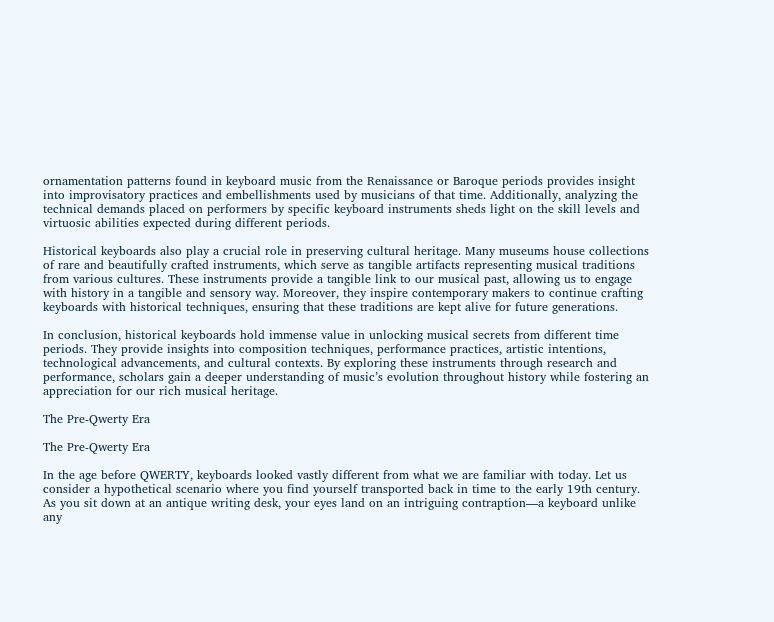ornamentation patterns found in keyboard music from the Renaissance or Baroque periods provides insight into improvisatory practices and embellishments used by musicians of that time. Additionally, analyzing the technical demands placed on performers by specific keyboard instruments sheds light on the skill levels and virtuosic abilities expected during different periods.

Historical keyboards also play a crucial role in preserving cultural heritage. Many museums house collections of rare and beautifully crafted instruments, which serve as tangible artifacts representing musical traditions from various cultures. These instruments provide a tangible link to our musical past, allowing us to engage with history in a tangible and sensory way. Moreover, they inspire contemporary makers to continue crafting keyboards with historical techniques, ensuring that these traditions are kept alive for future generations.

In conclusion, historical keyboards hold immense value in unlocking musical secrets from different time periods. They provide insights into composition techniques, performance practices, artistic intentions, technological advancements, and cultural contexts. By exploring these instruments through research and performance, scholars gain a deeper understanding of music’s evolution throughout history while fostering an appreciation for our rich musical heritage.

The Pre-Qwerty Era

The Pre-Qwerty Era

In the age before QWERTY, keyboards looked vastly different from what we are familiar with today. Let us consider a hypothetical scenario where you find yourself transported back in time to the early 19th century. As you sit down at an antique writing desk, your eyes land on an intriguing contraption—a keyboard unlike any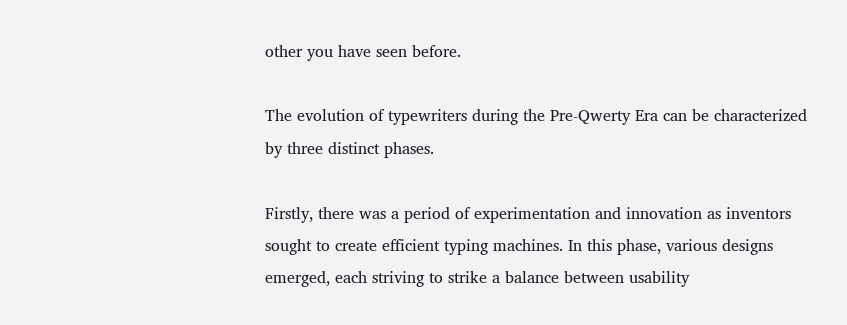other you have seen before.

The evolution of typewriters during the Pre-Qwerty Era can be characterized by three distinct phases.

Firstly, there was a period of experimentation and innovation as inventors sought to create efficient typing machines. In this phase, various designs emerged, each striving to strike a balance between usability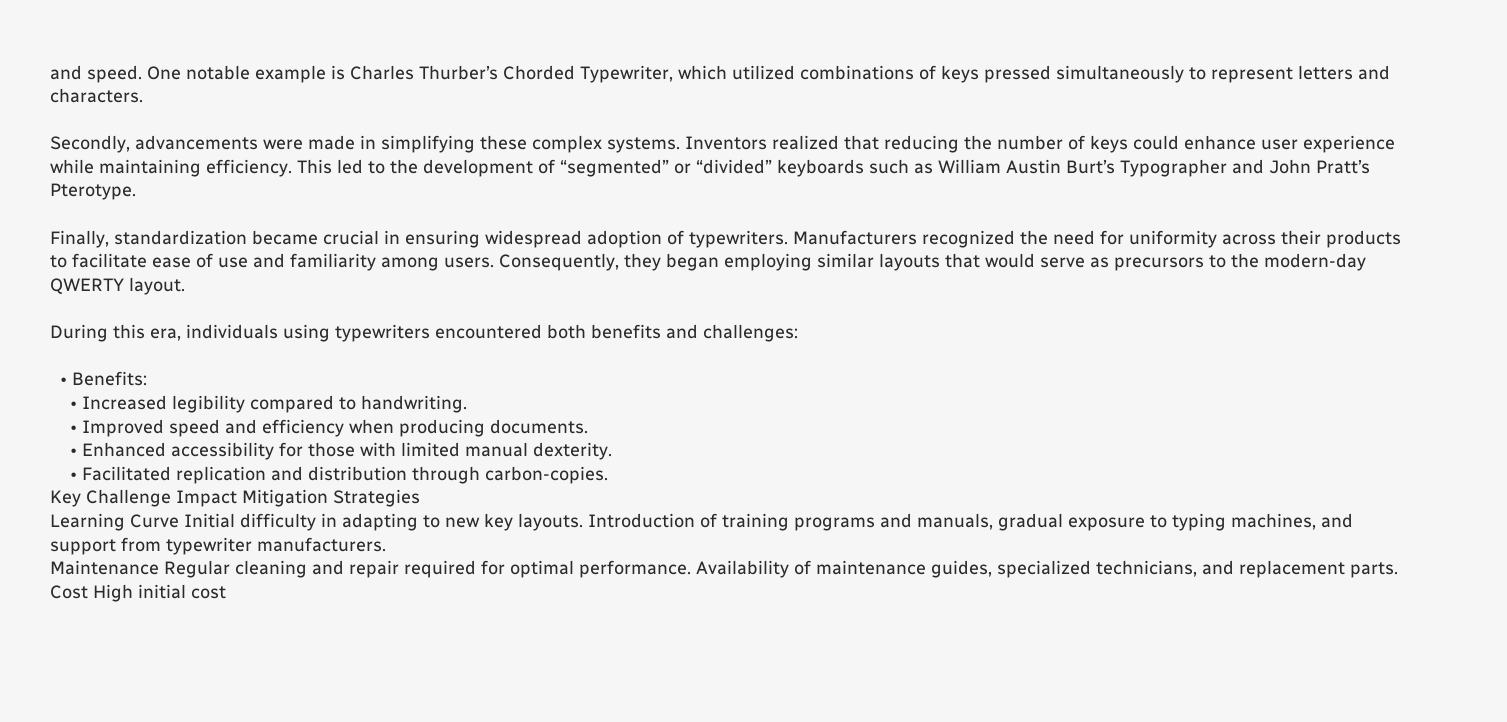and speed. One notable example is Charles Thurber’s Chorded Typewriter, which utilized combinations of keys pressed simultaneously to represent letters and characters.

Secondly, advancements were made in simplifying these complex systems. Inventors realized that reducing the number of keys could enhance user experience while maintaining efficiency. This led to the development of “segmented” or “divided” keyboards such as William Austin Burt’s Typographer and John Pratt’s Pterotype.

Finally, standardization became crucial in ensuring widespread adoption of typewriters. Manufacturers recognized the need for uniformity across their products to facilitate ease of use and familiarity among users. Consequently, they began employing similar layouts that would serve as precursors to the modern-day QWERTY layout.

During this era, individuals using typewriters encountered both benefits and challenges:

  • Benefits:
    • Increased legibility compared to handwriting.
    • Improved speed and efficiency when producing documents.
    • Enhanced accessibility for those with limited manual dexterity.
    • Facilitated replication and distribution through carbon-copies.
Key Challenge Impact Mitigation Strategies
Learning Curve Initial difficulty in adapting to new key layouts. Introduction of training programs and manuals, gradual exposure to typing machines, and support from typewriter manufacturers.
Maintenance Regular cleaning and repair required for optimal performance. Availability of maintenance guides, specialized technicians, and replacement parts.
Cost High initial cost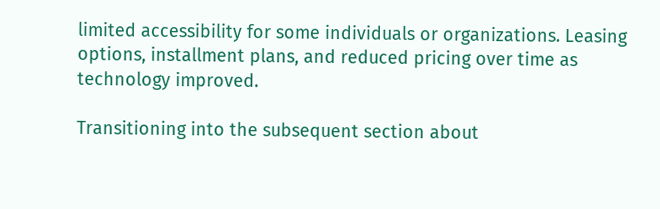limited accessibility for some individuals or organizations. Leasing options, installment plans, and reduced pricing over time as technology improved.

Transitioning into the subsequent section about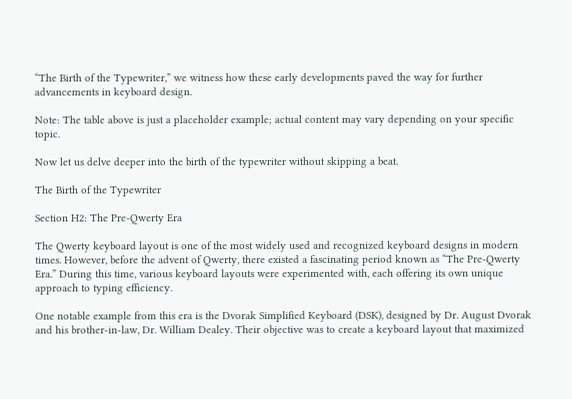“The Birth of the Typewriter,” we witness how these early developments paved the way for further advancements in keyboard design.

Note: The table above is just a placeholder example; actual content may vary depending on your specific topic.

Now let us delve deeper into the birth of the typewriter without skipping a beat.

The Birth of the Typewriter

Section H2: The Pre-Qwerty Era

The Qwerty keyboard layout is one of the most widely used and recognized keyboard designs in modern times. However, before the advent of Qwerty, there existed a fascinating period known as “The Pre-Qwerty Era.” During this time, various keyboard layouts were experimented with, each offering its own unique approach to typing efficiency.

One notable example from this era is the Dvorak Simplified Keyboard (DSK), designed by Dr. August Dvorak and his brother-in-law, Dr. William Dealey. Their objective was to create a keyboard layout that maximized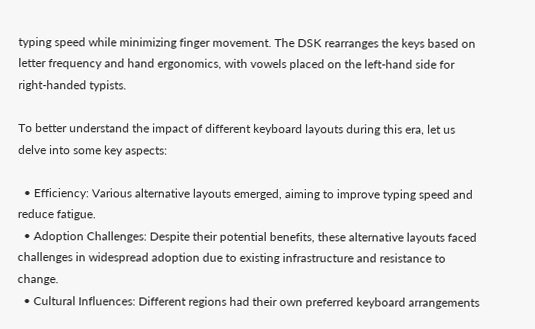typing speed while minimizing finger movement. The DSK rearranges the keys based on letter frequency and hand ergonomics, with vowels placed on the left-hand side for right-handed typists.

To better understand the impact of different keyboard layouts during this era, let us delve into some key aspects:

  • Efficiency: Various alternative layouts emerged, aiming to improve typing speed and reduce fatigue.
  • Adoption Challenges: Despite their potential benefits, these alternative layouts faced challenges in widespread adoption due to existing infrastructure and resistance to change.
  • Cultural Influences: Different regions had their own preferred keyboard arrangements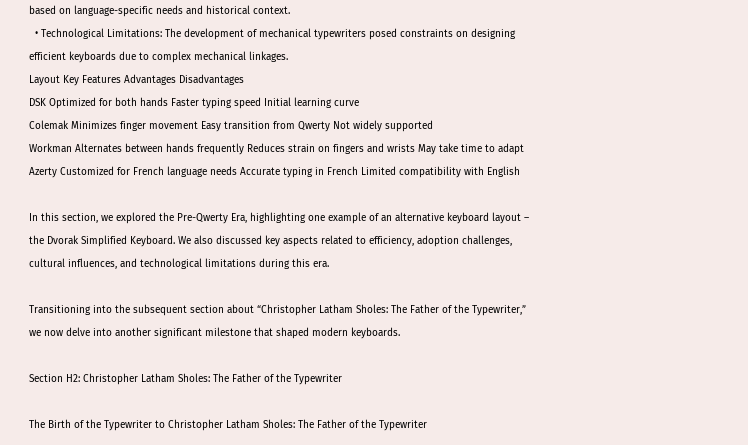based on language-specific needs and historical context.
  • Technological Limitations: The development of mechanical typewriters posed constraints on designing efficient keyboards due to complex mechanical linkages.
Layout Key Features Advantages Disadvantages
DSK Optimized for both hands Faster typing speed Initial learning curve
Colemak Minimizes finger movement Easy transition from Qwerty Not widely supported
Workman Alternates between hands frequently Reduces strain on fingers and wrists May take time to adapt
Azerty Customized for French language needs Accurate typing in French Limited compatibility with English

In this section, we explored the Pre-Qwerty Era, highlighting one example of an alternative keyboard layout – the Dvorak Simplified Keyboard. We also discussed key aspects related to efficiency, adoption challenges, cultural influences, and technological limitations during this era.

Transitioning into the subsequent section about “Christopher Latham Sholes: The Father of the Typewriter,” we now delve into another significant milestone that shaped modern keyboards.

Section H2: Christopher Latham Sholes: The Father of the Typewriter

The Birth of the Typewriter to Christopher Latham Sholes: The Father of the Typewriter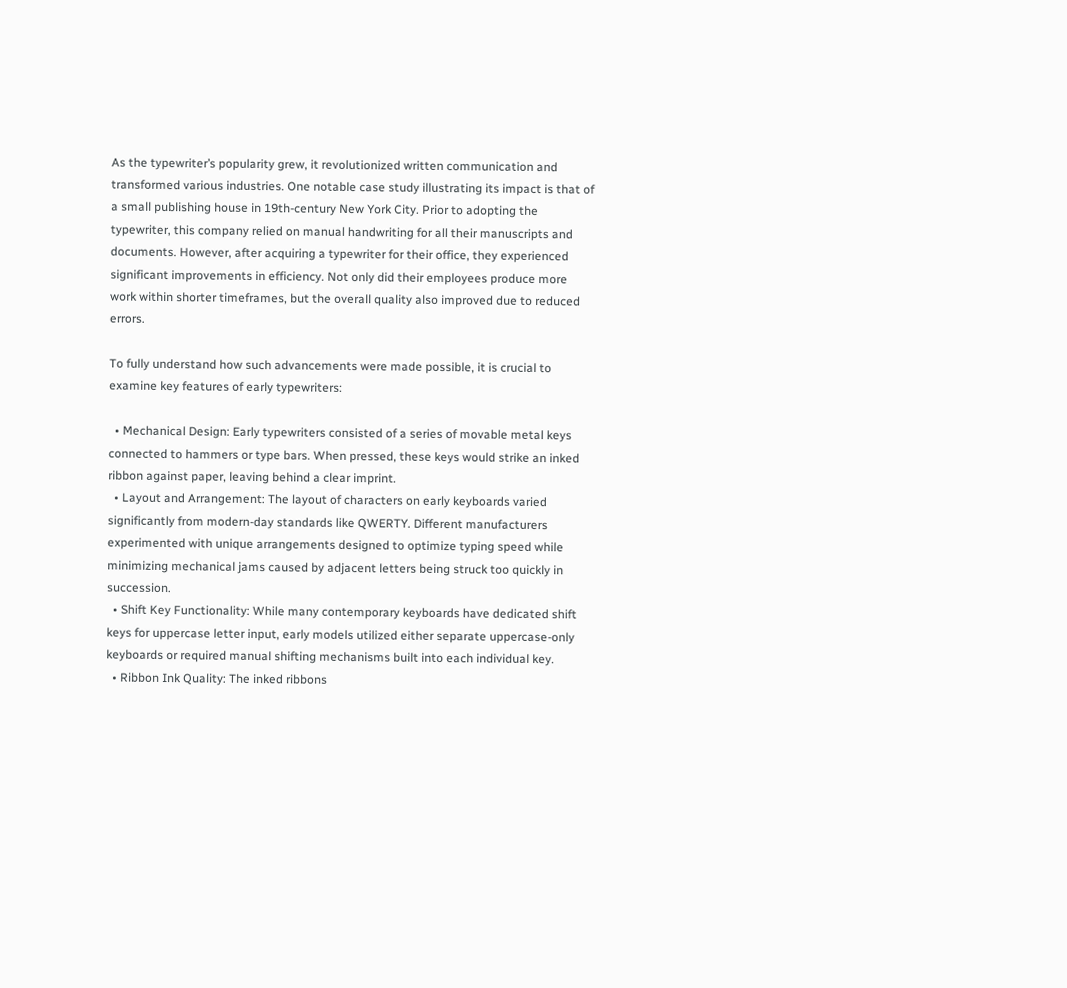As the typewriter’s popularity grew, it revolutionized written communication and transformed various industries. One notable case study illustrating its impact is that of a small publishing house in 19th-century New York City. Prior to adopting the typewriter, this company relied on manual handwriting for all their manuscripts and documents. However, after acquiring a typewriter for their office, they experienced significant improvements in efficiency. Not only did their employees produce more work within shorter timeframes, but the overall quality also improved due to reduced errors.

To fully understand how such advancements were made possible, it is crucial to examine key features of early typewriters:

  • Mechanical Design: Early typewriters consisted of a series of movable metal keys connected to hammers or type bars. When pressed, these keys would strike an inked ribbon against paper, leaving behind a clear imprint.
  • Layout and Arrangement: The layout of characters on early keyboards varied significantly from modern-day standards like QWERTY. Different manufacturers experimented with unique arrangements designed to optimize typing speed while minimizing mechanical jams caused by adjacent letters being struck too quickly in succession.
  • Shift Key Functionality: While many contemporary keyboards have dedicated shift keys for uppercase letter input, early models utilized either separate uppercase-only keyboards or required manual shifting mechanisms built into each individual key.
  • Ribbon Ink Quality: The inked ribbons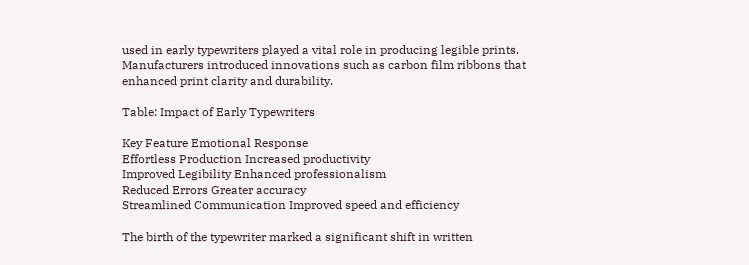used in early typewriters played a vital role in producing legible prints. Manufacturers introduced innovations such as carbon film ribbons that enhanced print clarity and durability.

Table: Impact of Early Typewriters

Key Feature Emotional Response
Effortless Production Increased productivity
Improved Legibility Enhanced professionalism
Reduced Errors Greater accuracy
Streamlined Communication Improved speed and efficiency

The birth of the typewriter marked a significant shift in written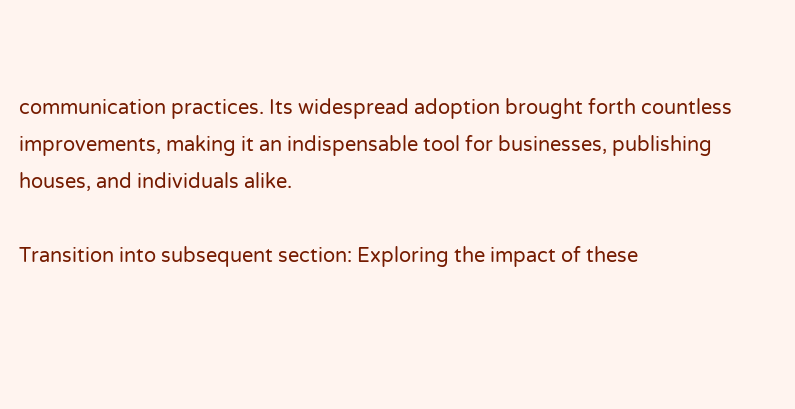communication practices. Its widespread adoption brought forth countless improvements, making it an indispensable tool for businesses, publishing houses, and individuals alike.

Transition into subsequent section: Exploring the impact of these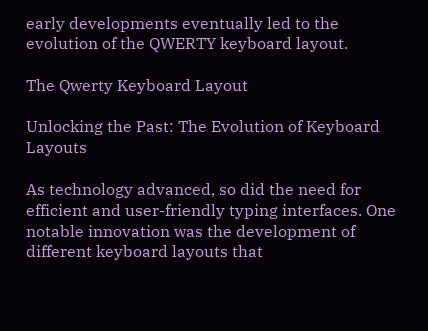early developments eventually led to the evolution of the QWERTY keyboard layout.

The Qwerty Keyboard Layout

Unlocking the Past: The Evolution of Keyboard Layouts

As technology advanced, so did the need for efficient and user-friendly typing interfaces. One notable innovation was the development of different keyboard layouts that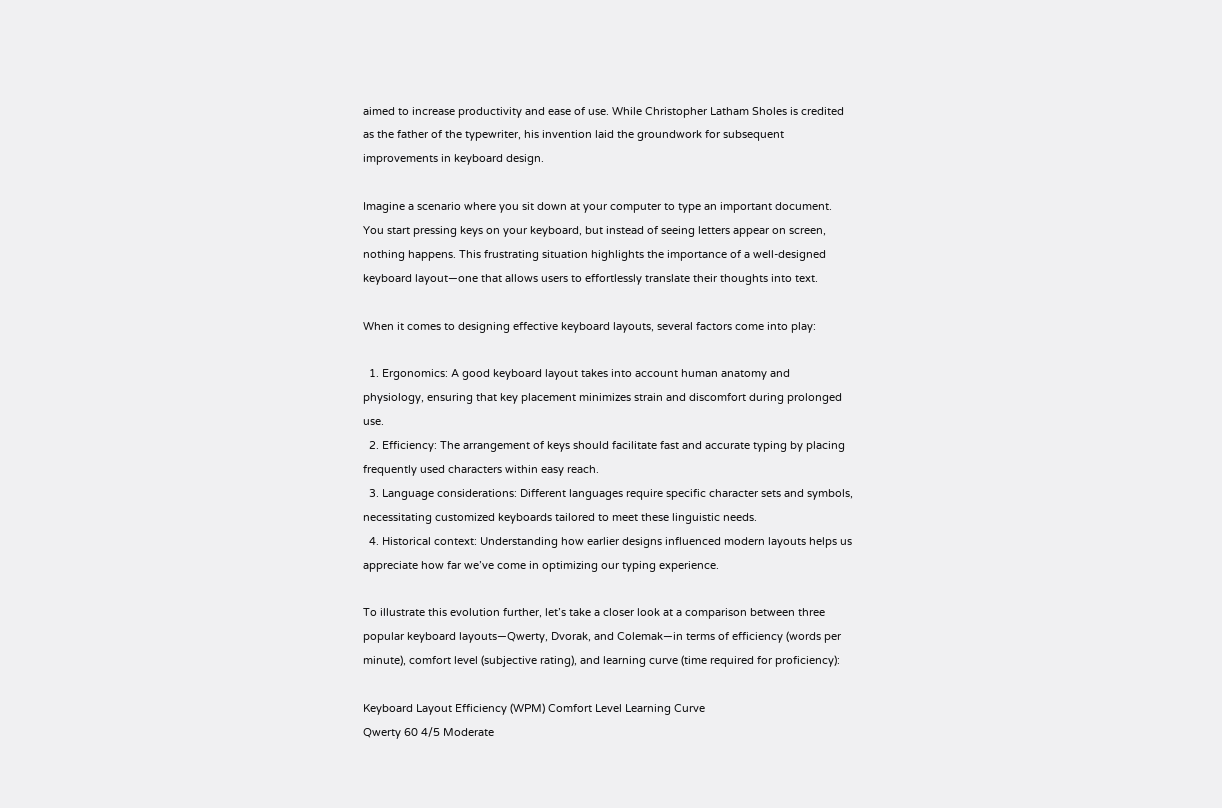aimed to increase productivity and ease of use. While Christopher Latham Sholes is credited as the father of the typewriter, his invention laid the groundwork for subsequent improvements in keyboard design.

Imagine a scenario where you sit down at your computer to type an important document. You start pressing keys on your keyboard, but instead of seeing letters appear on screen, nothing happens. This frustrating situation highlights the importance of a well-designed keyboard layout—one that allows users to effortlessly translate their thoughts into text.

When it comes to designing effective keyboard layouts, several factors come into play:

  1. Ergonomics: A good keyboard layout takes into account human anatomy and physiology, ensuring that key placement minimizes strain and discomfort during prolonged use.
  2. Efficiency: The arrangement of keys should facilitate fast and accurate typing by placing frequently used characters within easy reach.
  3. Language considerations: Different languages require specific character sets and symbols, necessitating customized keyboards tailored to meet these linguistic needs.
  4. Historical context: Understanding how earlier designs influenced modern layouts helps us appreciate how far we’ve come in optimizing our typing experience.

To illustrate this evolution further, let’s take a closer look at a comparison between three popular keyboard layouts—Qwerty, Dvorak, and Colemak—in terms of efficiency (words per minute), comfort level (subjective rating), and learning curve (time required for proficiency):

Keyboard Layout Efficiency (WPM) Comfort Level Learning Curve
Qwerty 60 4/5 Moderate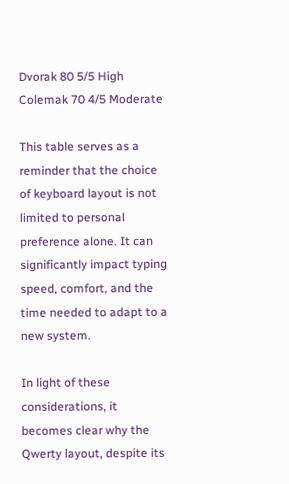Dvorak 80 5/5 High
Colemak 70 4/5 Moderate

This table serves as a reminder that the choice of keyboard layout is not limited to personal preference alone. It can significantly impact typing speed, comfort, and the time needed to adapt to a new system.

In light of these considerations, it becomes clear why the Qwerty layout, despite its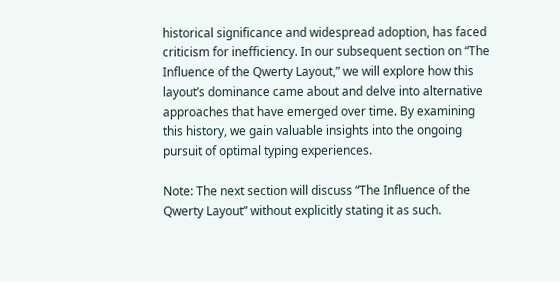historical significance and widespread adoption, has faced criticism for inefficiency. In our subsequent section on “The Influence of the Qwerty Layout,” we will explore how this layout’s dominance came about and delve into alternative approaches that have emerged over time. By examining this history, we gain valuable insights into the ongoing pursuit of optimal typing experiences.

Note: The next section will discuss “The Influence of the Qwerty Layout” without explicitly stating it as such.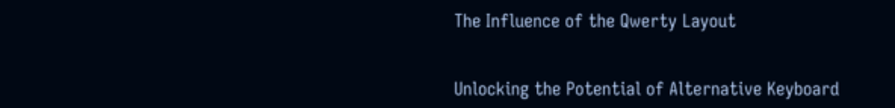The Influence of the Qwerty Layout


Unlocking the Potential of Alternative Keyboard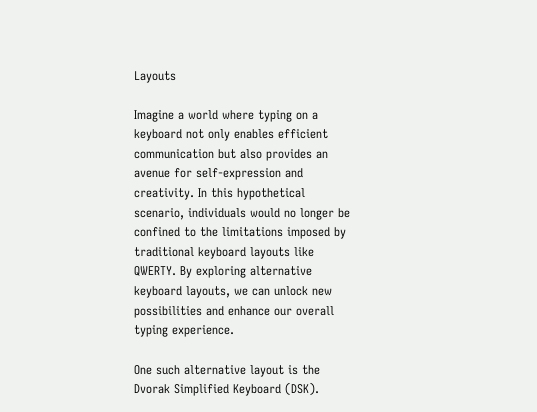Layouts

Imagine a world where typing on a keyboard not only enables efficient communication but also provides an avenue for self-expression and creativity. In this hypothetical scenario, individuals would no longer be confined to the limitations imposed by traditional keyboard layouts like QWERTY. By exploring alternative keyboard layouts, we can unlock new possibilities and enhance our overall typing experience.

One such alternative layout is the Dvorak Simplified Keyboard (DSK).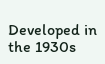Developed in the 1930s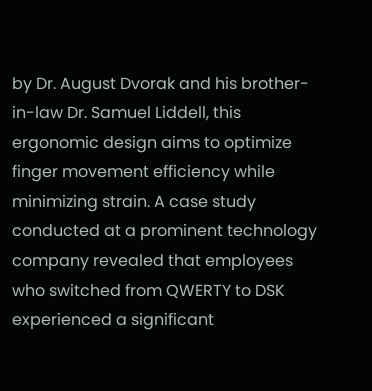by Dr. August Dvorak and his brother-in-law Dr. Samuel Liddell, this ergonomic design aims to optimize finger movement efficiency while minimizing strain. A case study conducted at a prominent technology company revealed that employees who switched from QWERTY to DSK experienced a significant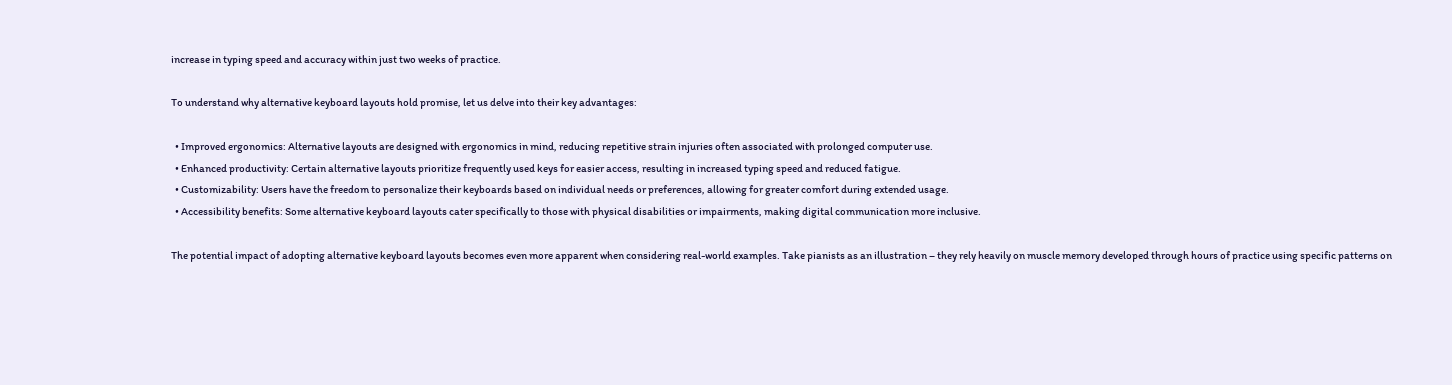increase in typing speed and accuracy within just two weeks of practice.

To understand why alternative keyboard layouts hold promise, let us delve into their key advantages:

  • Improved ergonomics: Alternative layouts are designed with ergonomics in mind, reducing repetitive strain injuries often associated with prolonged computer use.
  • Enhanced productivity: Certain alternative layouts prioritize frequently used keys for easier access, resulting in increased typing speed and reduced fatigue.
  • Customizability: Users have the freedom to personalize their keyboards based on individual needs or preferences, allowing for greater comfort during extended usage.
  • Accessibility benefits: Some alternative keyboard layouts cater specifically to those with physical disabilities or impairments, making digital communication more inclusive.

The potential impact of adopting alternative keyboard layouts becomes even more apparent when considering real-world examples. Take pianists as an illustration – they rely heavily on muscle memory developed through hours of practice using specific patterns on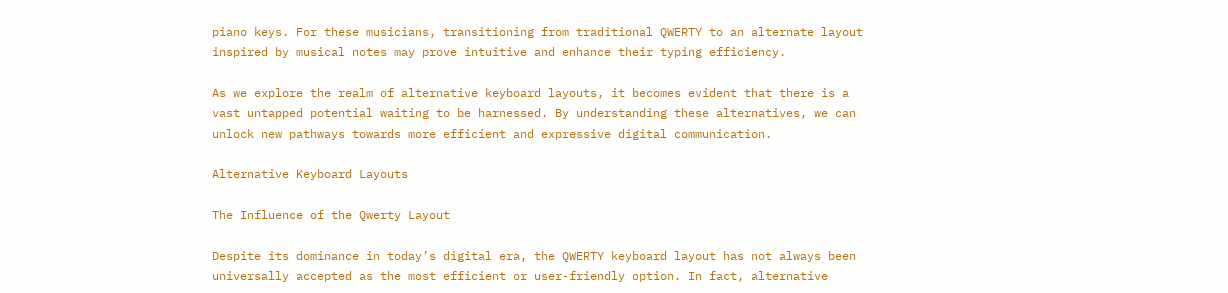piano keys. For these musicians, transitioning from traditional QWERTY to an alternate layout inspired by musical notes may prove intuitive and enhance their typing efficiency.

As we explore the realm of alternative keyboard layouts, it becomes evident that there is a vast untapped potential waiting to be harnessed. By understanding these alternatives, we can unlock new pathways towards more efficient and expressive digital communication.

Alternative Keyboard Layouts

The Influence of the Qwerty Layout

Despite its dominance in today’s digital era, the QWERTY keyboard layout has not always been universally accepted as the most efficient or user-friendly option. In fact, alternative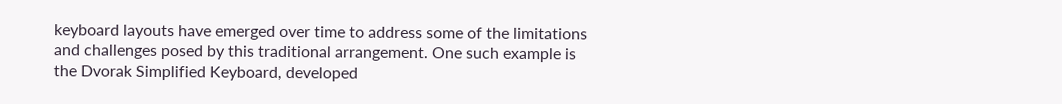keyboard layouts have emerged over time to address some of the limitations and challenges posed by this traditional arrangement. One such example is the Dvorak Simplified Keyboard, developed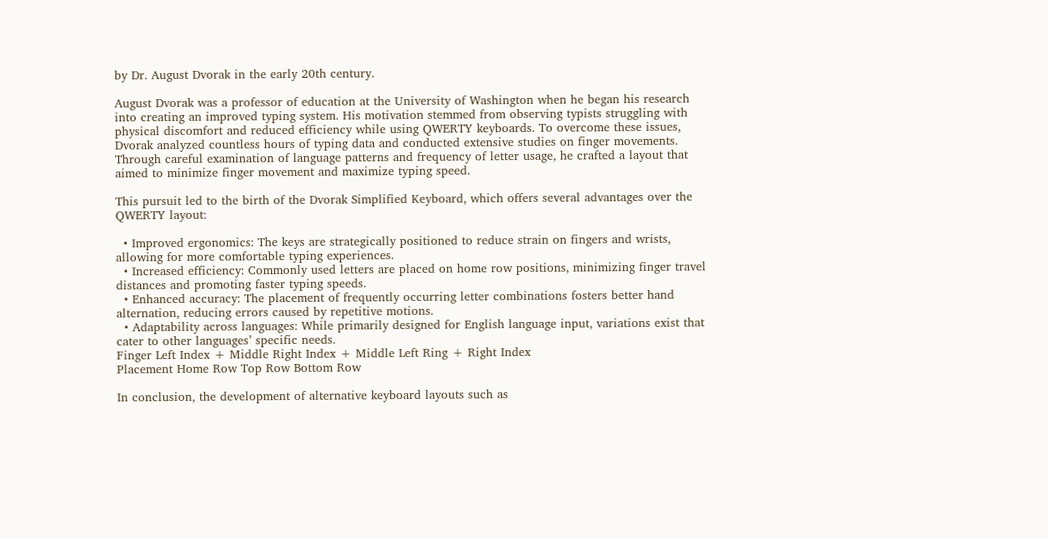by Dr. August Dvorak in the early 20th century.

August Dvorak was a professor of education at the University of Washington when he began his research into creating an improved typing system. His motivation stemmed from observing typists struggling with physical discomfort and reduced efficiency while using QWERTY keyboards. To overcome these issues, Dvorak analyzed countless hours of typing data and conducted extensive studies on finger movements. Through careful examination of language patterns and frequency of letter usage, he crafted a layout that aimed to minimize finger movement and maximize typing speed.

This pursuit led to the birth of the Dvorak Simplified Keyboard, which offers several advantages over the QWERTY layout:

  • Improved ergonomics: The keys are strategically positioned to reduce strain on fingers and wrists, allowing for more comfortable typing experiences.
  • Increased efficiency: Commonly used letters are placed on home row positions, minimizing finger travel distances and promoting faster typing speeds.
  • Enhanced accuracy: The placement of frequently occurring letter combinations fosters better hand alternation, reducing errors caused by repetitive motions.
  • Adaptability across languages: While primarily designed for English language input, variations exist that cater to other languages’ specific needs.
Finger Left Index + Middle Right Index + Middle Left Ring + Right Index
Placement Home Row Top Row Bottom Row

In conclusion, the development of alternative keyboard layouts such as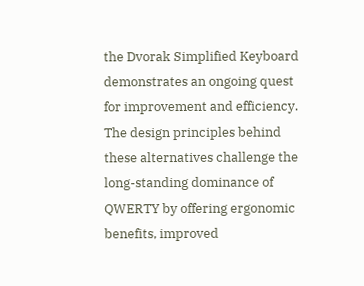the Dvorak Simplified Keyboard demonstrates an ongoing quest for improvement and efficiency. The design principles behind these alternatives challenge the long-standing dominance of QWERTY by offering ergonomic benefits, improved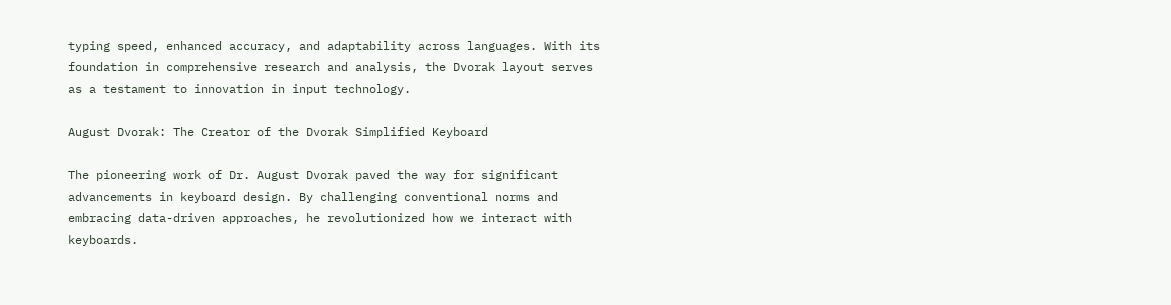typing speed, enhanced accuracy, and adaptability across languages. With its foundation in comprehensive research and analysis, the Dvorak layout serves as a testament to innovation in input technology.

August Dvorak: The Creator of the Dvorak Simplified Keyboard

The pioneering work of Dr. August Dvorak paved the way for significant advancements in keyboard design. By challenging conventional norms and embracing data-driven approaches, he revolutionized how we interact with keyboards.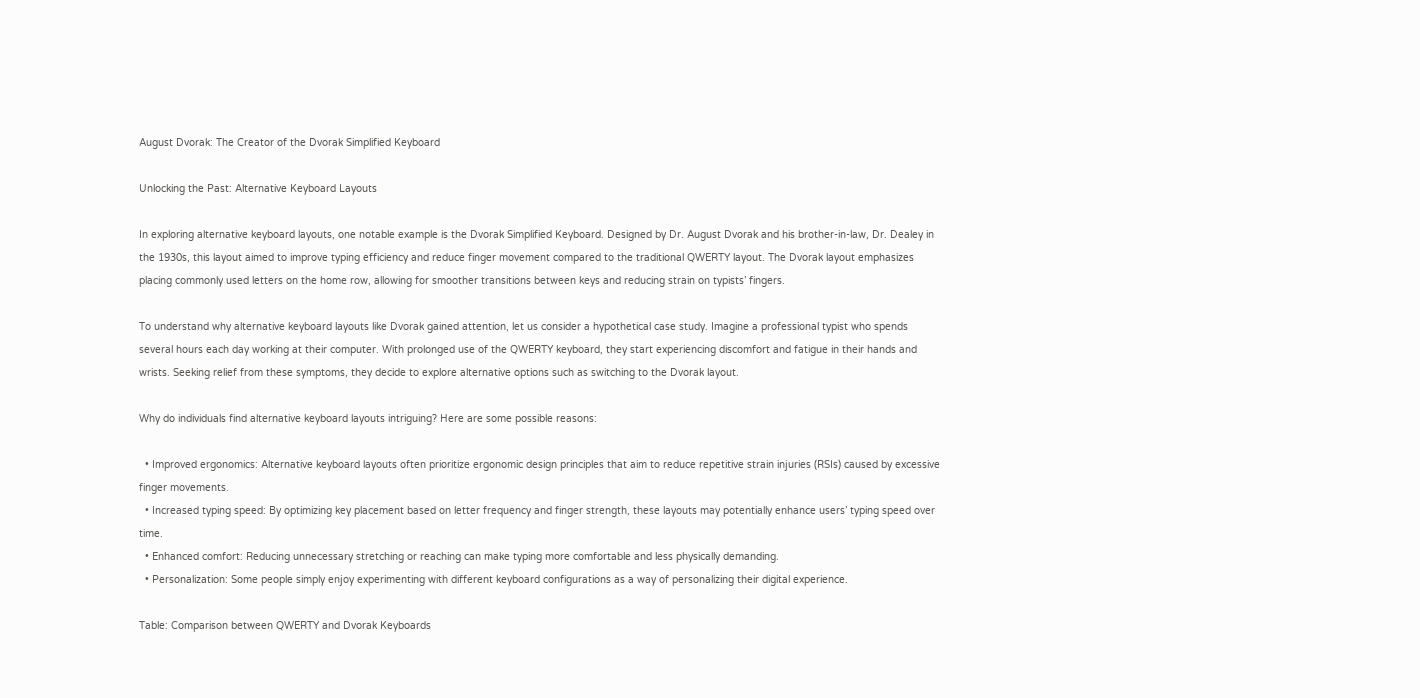August Dvorak: The Creator of the Dvorak Simplified Keyboard

Unlocking the Past: Alternative Keyboard Layouts

In exploring alternative keyboard layouts, one notable example is the Dvorak Simplified Keyboard. Designed by Dr. August Dvorak and his brother-in-law, Dr. Dealey in the 1930s, this layout aimed to improve typing efficiency and reduce finger movement compared to the traditional QWERTY layout. The Dvorak layout emphasizes placing commonly used letters on the home row, allowing for smoother transitions between keys and reducing strain on typists’ fingers.

To understand why alternative keyboard layouts like Dvorak gained attention, let us consider a hypothetical case study. Imagine a professional typist who spends several hours each day working at their computer. With prolonged use of the QWERTY keyboard, they start experiencing discomfort and fatigue in their hands and wrists. Seeking relief from these symptoms, they decide to explore alternative options such as switching to the Dvorak layout.

Why do individuals find alternative keyboard layouts intriguing? Here are some possible reasons:

  • Improved ergonomics: Alternative keyboard layouts often prioritize ergonomic design principles that aim to reduce repetitive strain injuries (RSIs) caused by excessive finger movements.
  • Increased typing speed: By optimizing key placement based on letter frequency and finger strength, these layouts may potentially enhance users’ typing speed over time.
  • Enhanced comfort: Reducing unnecessary stretching or reaching can make typing more comfortable and less physically demanding.
  • Personalization: Some people simply enjoy experimenting with different keyboard configurations as a way of personalizing their digital experience.

Table: Comparison between QWERTY and Dvorak Keyboards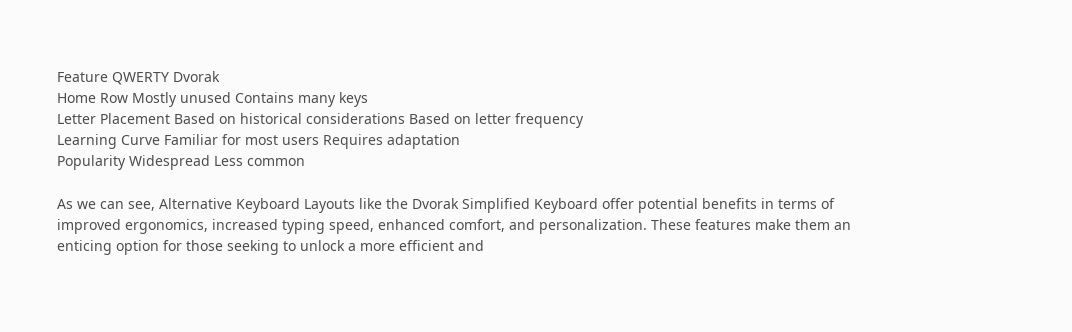Feature QWERTY Dvorak
Home Row Mostly unused Contains many keys
Letter Placement Based on historical considerations Based on letter frequency
Learning Curve Familiar for most users Requires adaptation
Popularity Widespread Less common

As we can see, Alternative Keyboard Layouts like the Dvorak Simplified Keyboard offer potential benefits in terms of improved ergonomics, increased typing speed, enhanced comfort, and personalization. These features make them an enticing option for those seeking to unlock a more efficient and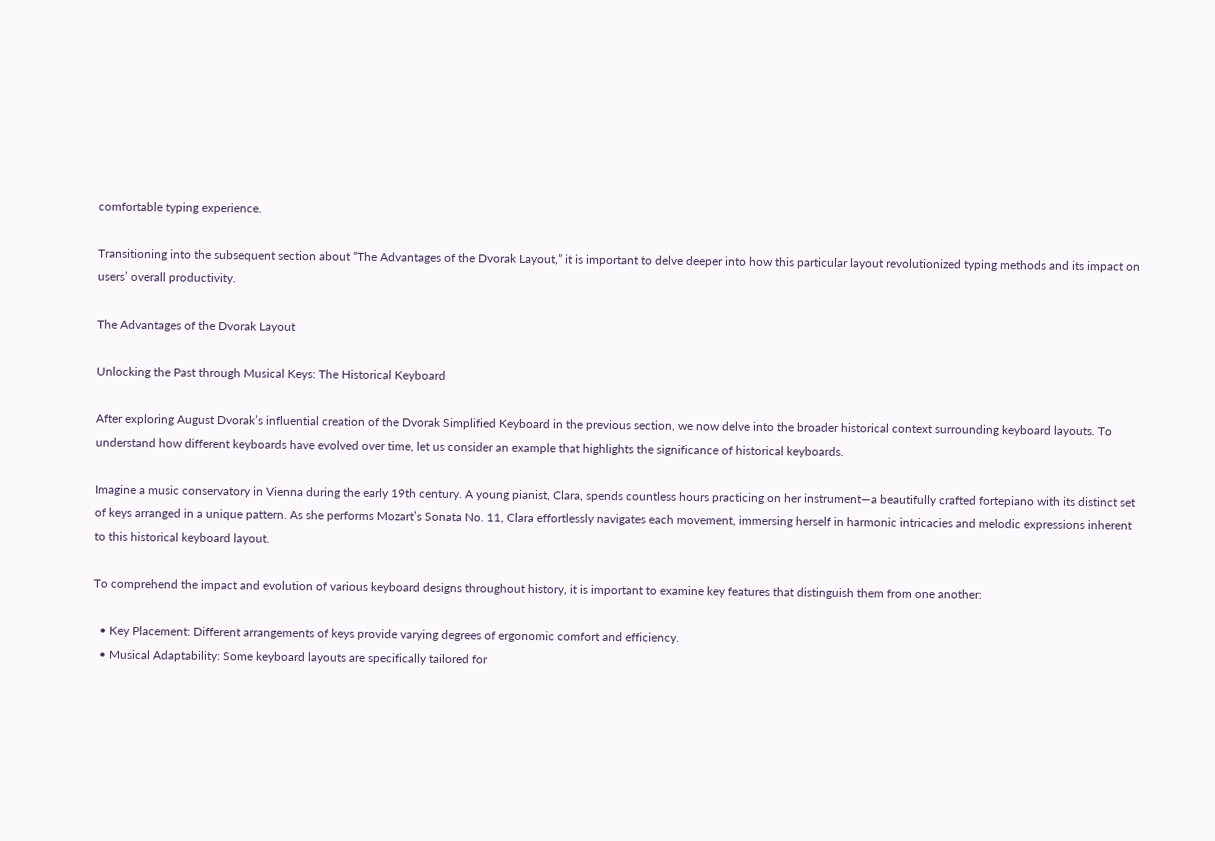comfortable typing experience.

Transitioning into the subsequent section about “The Advantages of the Dvorak Layout,” it is important to delve deeper into how this particular layout revolutionized typing methods and its impact on users’ overall productivity.

The Advantages of the Dvorak Layout

Unlocking the Past through Musical Keys: The Historical Keyboard

After exploring August Dvorak’s influential creation of the Dvorak Simplified Keyboard in the previous section, we now delve into the broader historical context surrounding keyboard layouts. To understand how different keyboards have evolved over time, let us consider an example that highlights the significance of historical keyboards.

Imagine a music conservatory in Vienna during the early 19th century. A young pianist, Clara, spends countless hours practicing on her instrument—a beautifully crafted fortepiano with its distinct set of keys arranged in a unique pattern. As she performs Mozart’s Sonata No. 11, Clara effortlessly navigates each movement, immersing herself in harmonic intricacies and melodic expressions inherent to this historical keyboard layout.

To comprehend the impact and evolution of various keyboard designs throughout history, it is important to examine key features that distinguish them from one another:

  • Key Placement: Different arrangements of keys provide varying degrees of ergonomic comfort and efficiency.
  • Musical Adaptability: Some keyboard layouts are specifically tailored for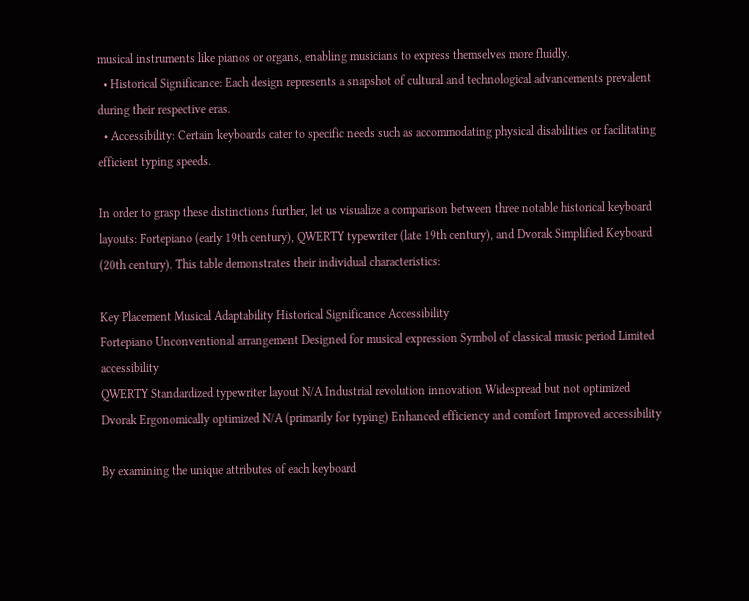musical instruments like pianos or organs, enabling musicians to express themselves more fluidly.
  • Historical Significance: Each design represents a snapshot of cultural and technological advancements prevalent during their respective eras.
  • Accessibility: Certain keyboards cater to specific needs such as accommodating physical disabilities or facilitating efficient typing speeds.

In order to grasp these distinctions further, let us visualize a comparison between three notable historical keyboard layouts: Fortepiano (early 19th century), QWERTY typewriter (late 19th century), and Dvorak Simplified Keyboard (20th century). This table demonstrates their individual characteristics:

Key Placement Musical Adaptability Historical Significance Accessibility
Fortepiano Unconventional arrangement Designed for musical expression Symbol of classical music period Limited accessibility
QWERTY Standardized typewriter layout N/A Industrial revolution innovation Widespread but not optimized
Dvorak Ergonomically optimized N/A (primarily for typing) Enhanced efficiency and comfort Improved accessibility

By examining the unique attributes of each keyboard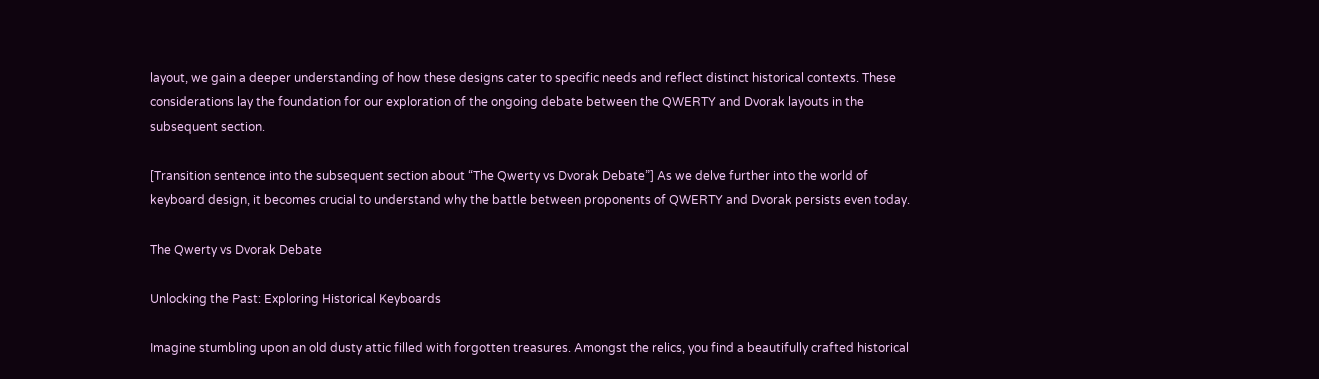layout, we gain a deeper understanding of how these designs cater to specific needs and reflect distinct historical contexts. These considerations lay the foundation for our exploration of the ongoing debate between the QWERTY and Dvorak layouts in the subsequent section.

[Transition sentence into the subsequent section about “The Qwerty vs Dvorak Debate”] As we delve further into the world of keyboard design, it becomes crucial to understand why the battle between proponents of QWERTY and Dvorak persists even today.

The Qwerty vs Dvorak Debate

Unlocking the Past: Exploring Historical Keyboards

Imagine stumbling upon an old dusty attic filled with forgotten treasures. Amongst the relics, you find a beautifully crafted historical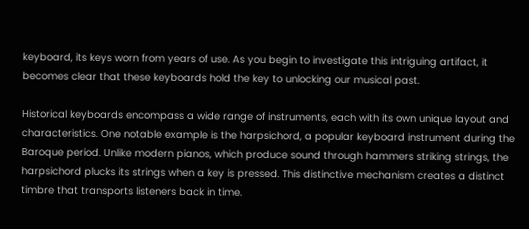keyboard, its keys worn from years of use. As you begin to investigate this intriguing artifact, it becomes clear that these keyboards hold the key to unlocking our musical past.

Historical keyboards encompass a wide range of instruments, each with its own unique layout and characteristics. One notable example is the harpsichord, a popular keyboard instrument during the Baroque period. Unlike modern pianos, which produce sound through hammers striking strings, the harpsichord plucks its strings when a key is pressed. This distinctive mechanism creates a distinct timbre that transports listeners back in time.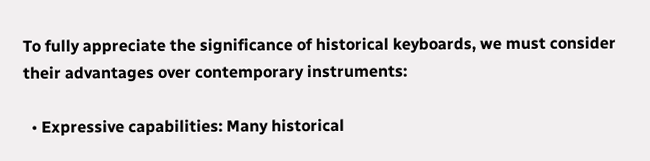To fully appreciate the significance of historical keyboards, we must consider their advantages over contemporary instruments:

  • Expressive capabilities: Many historical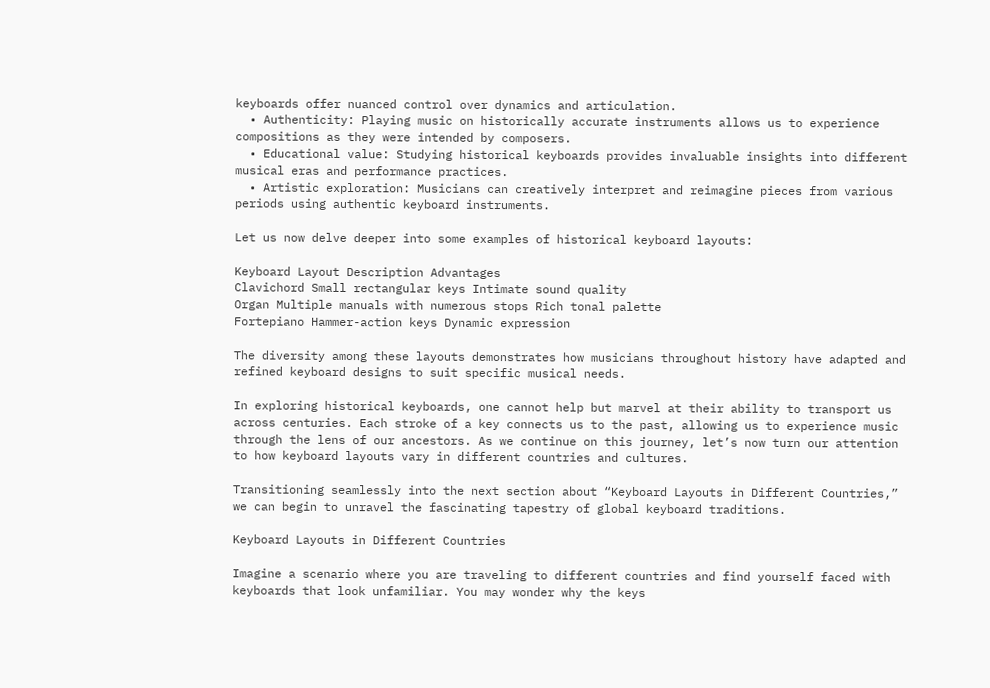keyboards offer nuanced control over dynamics and articulation.
  • Authenticity: Playing music on historically accurate instruments allows us to experience compositions as they were intended by composers.
  • Educational value: Studying historical keyboards provides invaluable insights into different musical eras and performance practices.
  • Artistic exploration: Musicians can creatively interpret and reimagine pieces from various periods using authentic keyboard instruments.

Let us now delve deeper into some examples of historical keyboard layouts:

Keyboard Layout Description Advantages
Clavichord Small rectangular keys Intimate sound quality
Organ Multiple manuals with numerous stops Rich tonal palette
Fortepiano Hammer-action keys Dynamic expression

The diversity among these layouts demonstrates how musicians throughout history have adapted and refined keyboard designs to suit specific musical needs.

In exploring historical keyboards, one cannot help but marvel at their ability to transport us across centuries. Each stroke of a key connects us to the past, allowing us to experience music through the lens of our ancestors. As we continue on this journey, let’s now turn our attention to how keyboard layouts vary in different countries and cultures.

Transitioning seamlessly into the next section about “Keyboard Layouts in Different Countries,” we can begin to unravel the fascinating tapestry of global keyboard traditions.

Keyboard Layouts in Different Countries

Imagine a scenario where you are traveling to different countries and find yourself faced with keyboards that look unfamiliar. You may wonder why the keys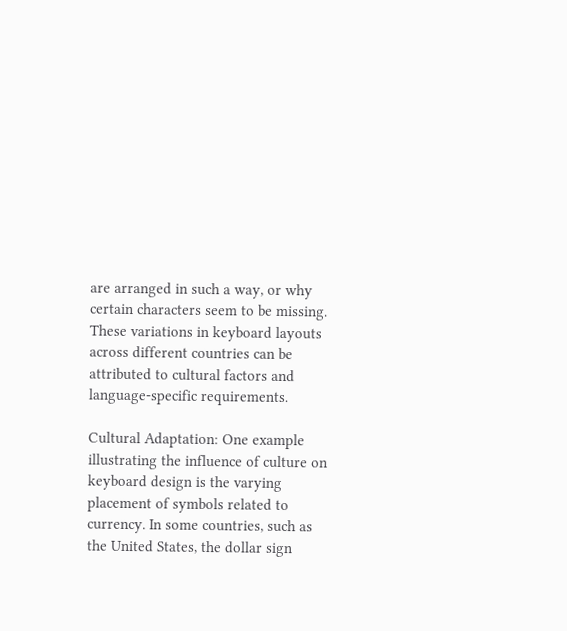are arranged in such a way, or why certain characters seem to be missing. These variations in keyboard layouts across different countries can be attributed to cultural factors and language-specific requirements.

Cultural Adaptation: One example illustrating the influence of culture on keyboard design is the varying placement of symbols related to currency. In some countries, such as the United States, the dollar sign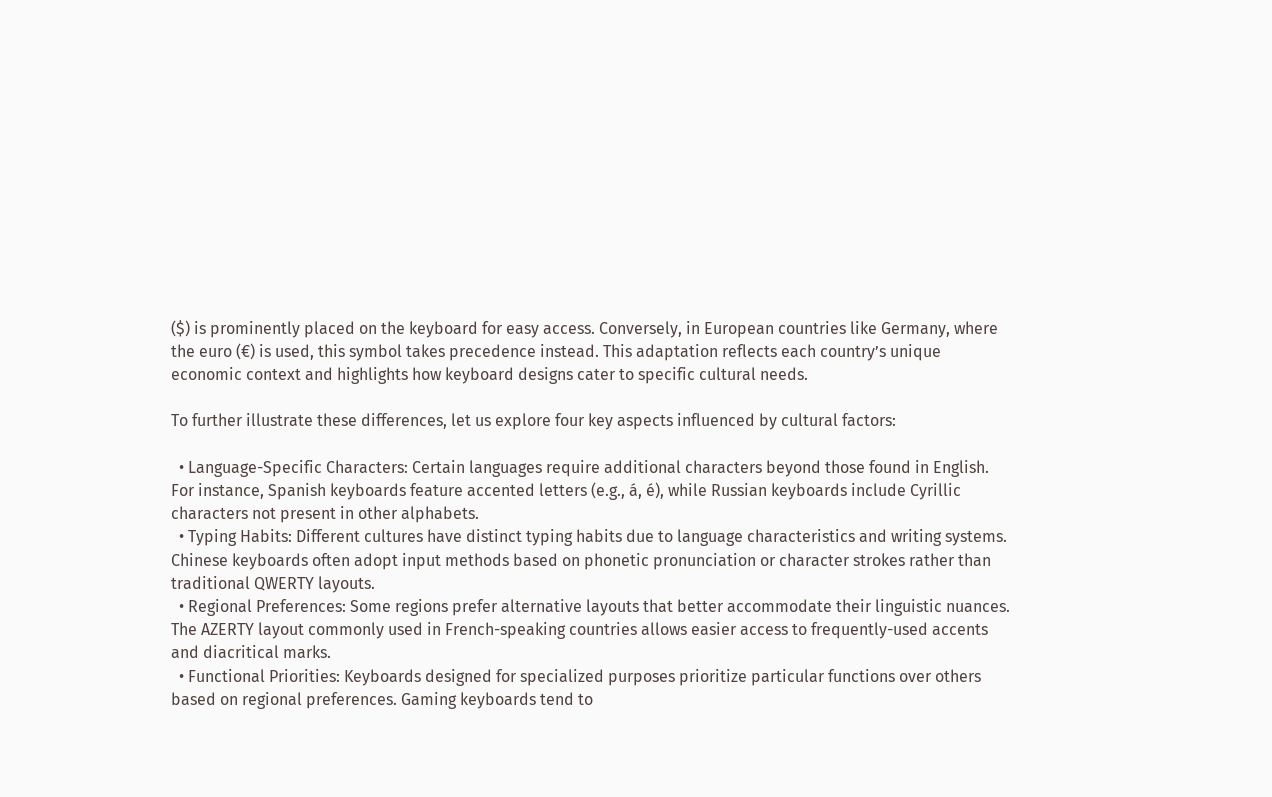($) is prominently placed on the keyboard for easy access. Conversely, in European countries like Germany, where the euro (€) is used, this symbol takes precedence instead. This adaptation reflects each country’s unique economic context and highlights how keyboard designs cater to specific cultural needs.

To further illustrate these differences, let us explore four key aspects influenced by cultural factors:

  • Language-Specific Characters: Certain languages require additional characters beyond those found in English. For instance, Spanish keyboards feature accented letters (e.g., á, é), while Russian keyboards include Cyrillic characters not present in other alphabets.
  • Typing Habits: Different cultures have distinct typing habits due to language characteristics and writing systems. Chinese keyboards often adopt input methods based on phonetic pronunciation or character strokes rather than traditional QWERTY layouts.
  • Regional Preferences: Some regions prefer alternative layouts that better accommodate their linguistic nuances. The AZERTY layout commonly used in French-speaking countries allows easier access to frequently-used accents and diacritical marks.
  • Functional Priorities: Keyboards designed for specialized purposes prioritize particular functions over others based on regional preferences. Gaming keyboards tend to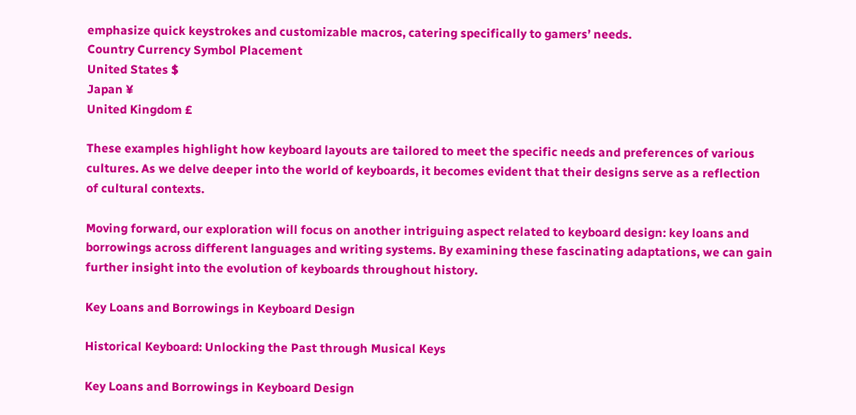emphasize quick keystrokes and customizable macros, catering specifically to gamers’ needs.
Country Currency Symbol Placement
United States $
Japan ¥
United Kingdom £

These examples highlight how keyboard layouts are tailored to meet the specific needs and preferences of various cultures. As we delve deeper into the world of keyboards, it becomes evident that their designs serve as a reflection of cultural contexts.

Moving forward, our exploration will focus on another intriguing aspect related to keyboard design: key loans and borrowings across different languages and writing systems. By examining these fascinating adaptations, we can gain further insight into the evolution of keyboards throughout history.

Key Loans and Borrowings in Keyboard Design

Historical Keyboard: Unlocking the Past through Musical Keys

Key Loans and Borrowings in Keyboard Design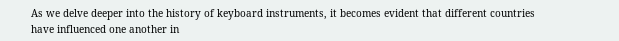As we delve deeper into the history of keyboard instruments, it becomes evident that different countries have influenced one another in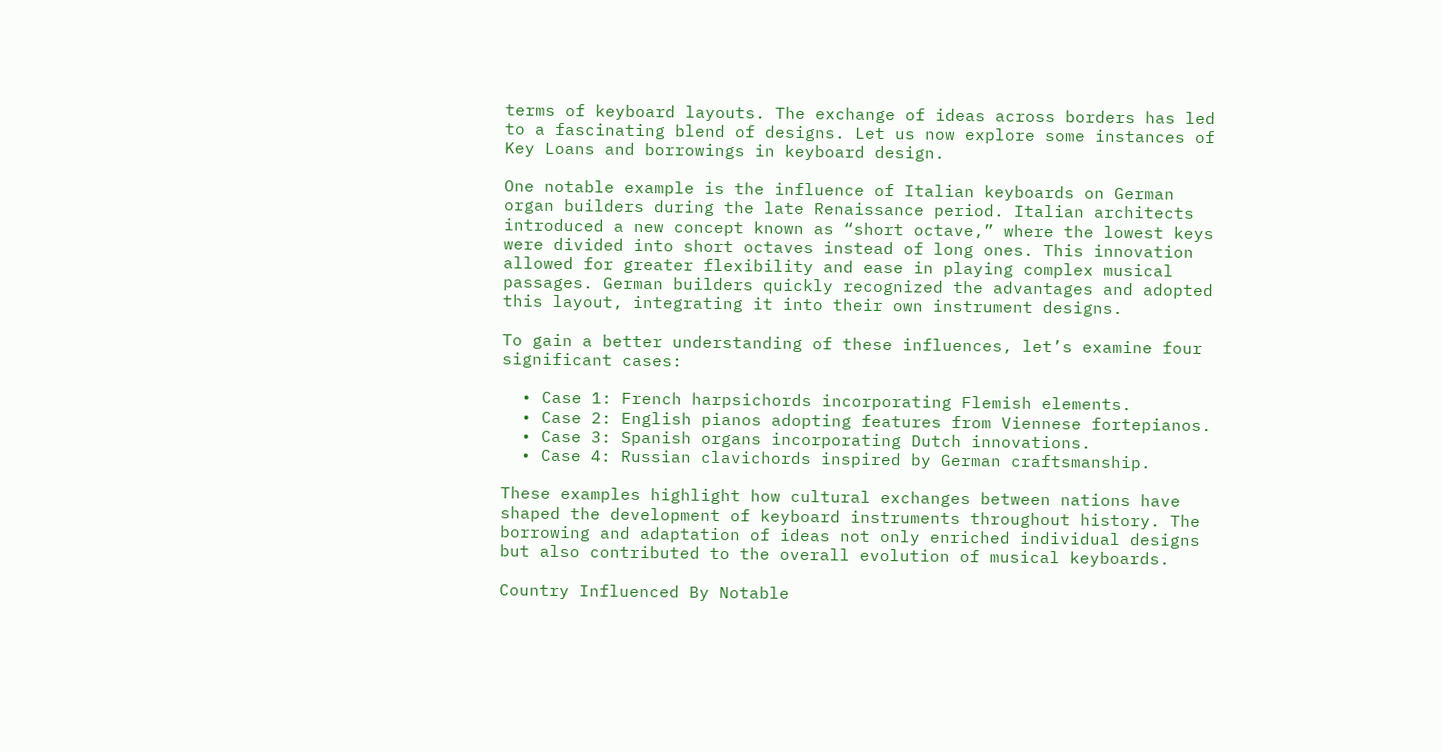terms of keyboard layouts. The exchange of ideas across borders has led to a fascinating blend of designs. Let us now explore some instances of Key Loans and borrowings in keyboard design.

One notable example is the influence of Italian keyboards on German organ builders during the late Renaissance period. Italian architects introduced a new concept known as “short octave,” where the lowest keys were divided into short octaves instead of long ones. This innovation allowed for greater flexibility and ease in playing complex musical passages. German builders quickly recognized the advantages and adopted this layout, integrating it into their own instrument designs.

To gain a better understanding of these influences, let’s examine four significant cases:

  • Case 1: French harpsichords incorporating Flemish elements.
  • Case 2: English pianos adopting features from Viennese fortepianos.
  • Case 3: Spanish organs incorporating Dutch innovations.
  • Case 4: Russian clavichords inspired by German craftsmanship.

These examples highlight how cultural exchanges between nations have shaped the development of keyboard instruments throughout history. The borrowing and adaptation of ideas not only enriched individual designs but also contributed to the overall evolution of musical keyboards.

Country Influenced By Notable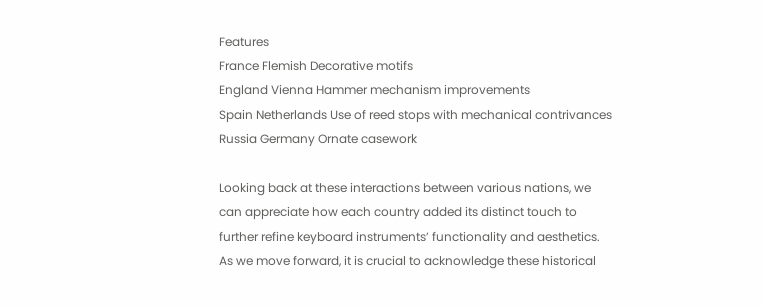Features
France Flemish Decorative motifs
England Vienna Hammer mechanism improvements
Spain Netherlands Use of reed stops with mechanical contrivances
Russia Germany Ornate casework

Looking back at these interactions between various nations, we can appreciate how each country added its distinct touch to further refine keyboard instruments’ functionality and aesthetics. As we move forward, it is crucial to acknowledge these historical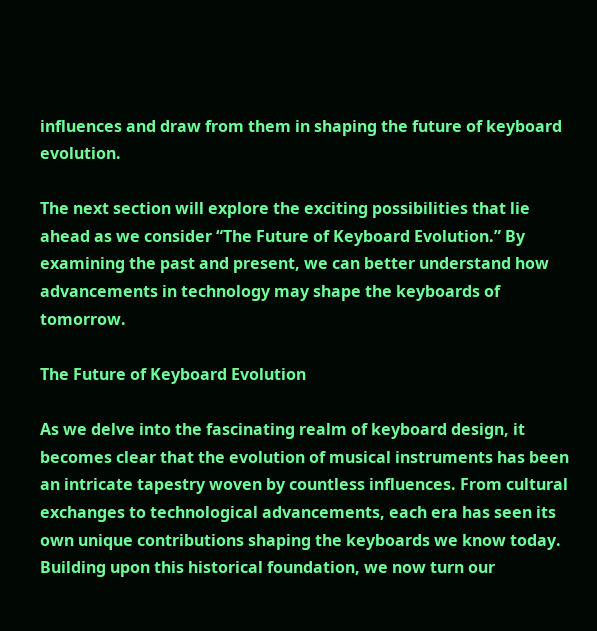influences and draw from them in shaping the future of keyboard evolution.

The next section will explore the exciting possibilities that lie ahead as we consider “The Future of Keyboard Evolution.” By examining the past and present, we can better understand how advancements in technology may shape the keyboards of tomorrow.

The Future of Keyboard Evolution

As we delve into the fascinating realm of keyboard design, it becomes clear that the evolution of musical instruments has been an intricate tapestry woven by countless influences. From cultural exchanges to technological advancements, each era has seen its own unique contributions shaping the keyboards we know today. Building upon this historical foundation, we now turn our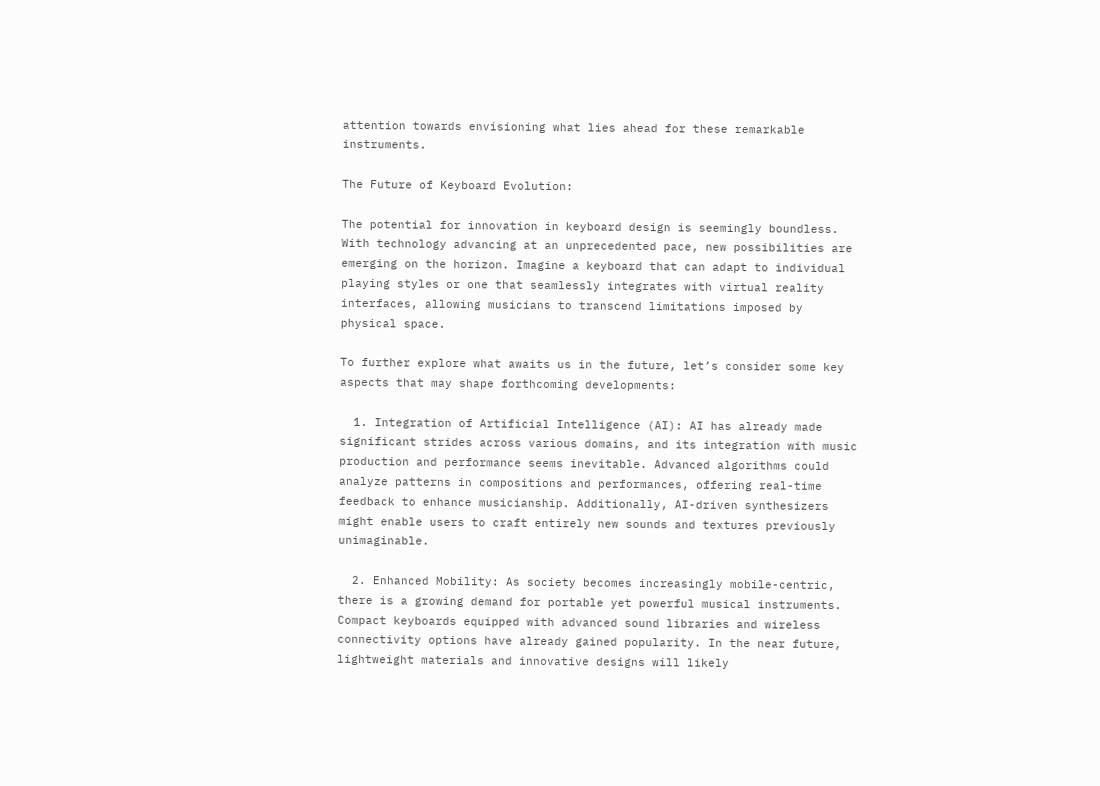attention towards envisioning what lies ahead for these remarkable instruments.

The Future of Keyboard Evolution:

The potential for innovation in keyboard design is seemingly boundless. With technology advancing at an unprecedented pace, new possibilities are emerging on the horizon. Imagine a keyboard that can adapt to individual playing styles or one that seamlessly integrates with virtual reality interfaces, allowing musicians to transcend limitations imposed by physical space.

To further explore what awaits us in the future, let’s consider some key aspects that may shape forthcoming developments:

  1. Integration of Artificial Intelligence (AI): AI has already made significant strides across various domains, and its integration with music production and performance seems inevitable. Advanced algorithms could analyze patterns in compositions and performances, offering real-time feedback to enhance musicianship. Additionally, AI-driven synthesizers might enable users to craft entirely new sounds and textures previously unimaginable.

  2. Enhanced Mobility: As society becomes increasingly mobile-centric, there is a growing demand for portable yet powerful musical instruments. Compact keyboards equipped with advanced sound libraries and wireless connectivity options have already gained popularity. In the near future, lightweight materials and innovative designs will likely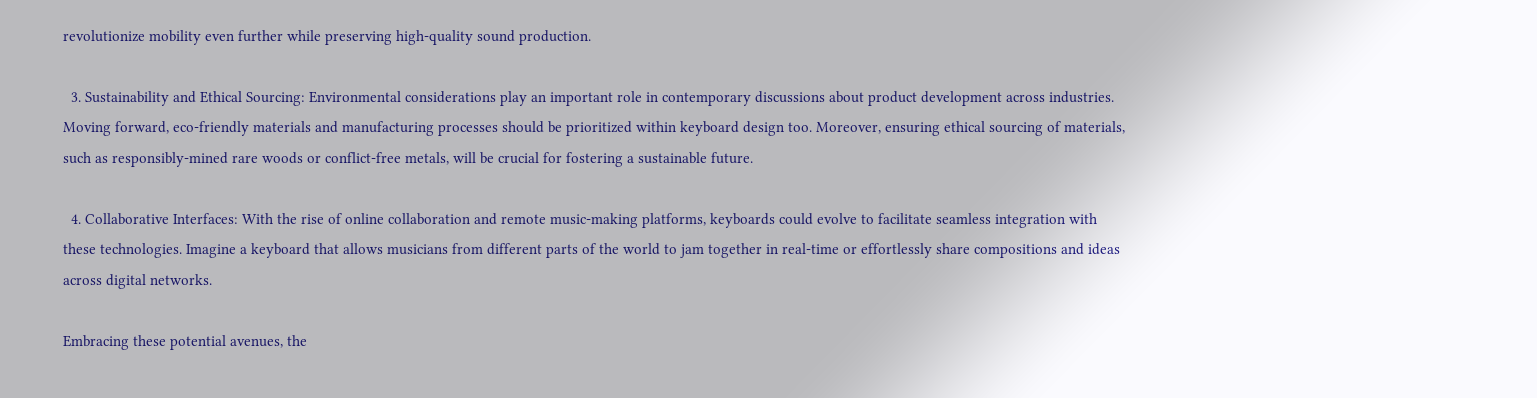revolutionize mobility even further while preserving high-quality sound production.

  3. Sustainability and Ethical Sourcing: Environmental considerations play an important role in contemporary discussions about product development across industries. Moving forward, eco-friendly materials and manufacturing processes should be prioritized within keyboard design too. Moreover, ensuring ethical sourcing of materials, such as responsibly-mined rare woods or conflict-free metals, will be crucial for fostering a sustainable future.

  4. Collaborative Interfaces: With the rise of online collaboration and remote music-making platforms, keyboards could evolve to facilitate seamless integration with these technologies. Imagine a keyboard that allows musicians from different parts of the world to jam together in real-time or effortlessly share compositions and ideas across digital networks.

Embracing these potential avenues, the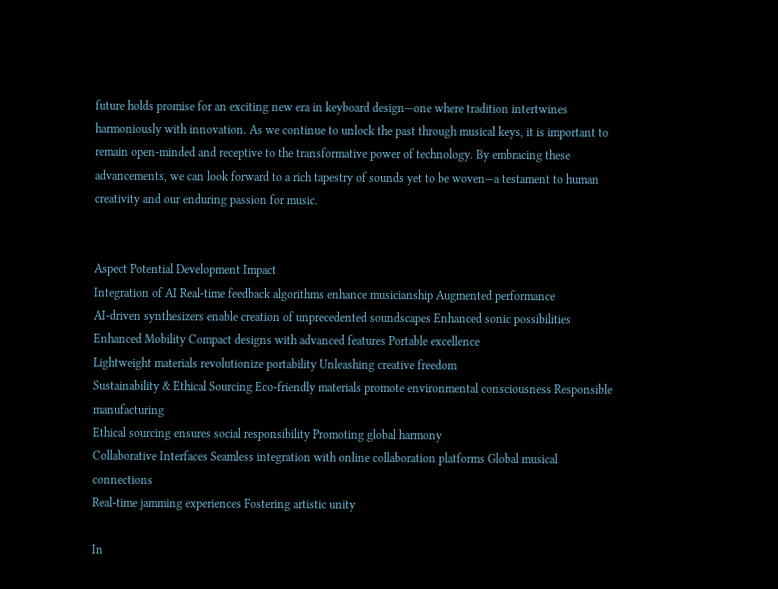future holds promise for an exciting new era in keyboard design—one where tradition intertwines harmoniously with innovation. As we continue to unlock the past through musical keys, it is important to remain open-minded and receptive to the transformative power of technology. By embracing these advancements, we can look forward to a rich tapestry of sounds yet to be woven—a testament to human creativity and our enduring passion for music.


Aspect Potential Development Impact
Integration of AI Real-time feedback algorithms enhance musicianship Augmented performance
AI-driven synthesizers enable creation of unprecedented soundscapes Enhanced sonic possibilities
Enhanced Mobility Compact designs with advanced features Portable excellence
Lightweight materials revolutionize portability Unleashing creative freedom
Sustainability & Ethical Sourcing Eco-friendly materials promote environmental consciousness Responsible manufacturing
Ethical sourcing ensures social responsibility Promoting global harmony
Collaborative Interfaces Seamless integration with online collaboration platforms Global musical connections
Real-time jamming experiences Fostering artistic unity

In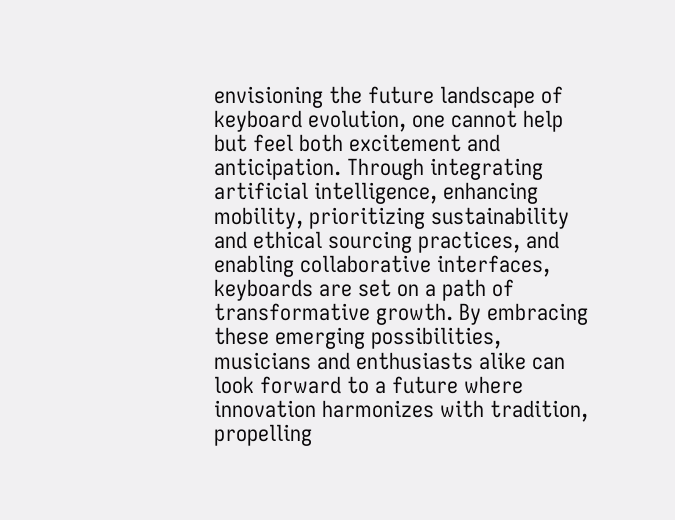envisioning the future landscape of keyboard evolution, one cannot help but feel both excitement and anticipation. Through integrating artificial intelligence, enhancing mobility, prioritizing sustainability and ethical sourcing practices, and enabling collaborative interfaces, keyboards are set on a path of transformative growth. By embracing these emerging possibilities, musicians and enthusiasts alike can look forward to a future where innovation harmonizes with tradition, propelling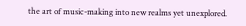the art of music-making into new realms yet unexplored.